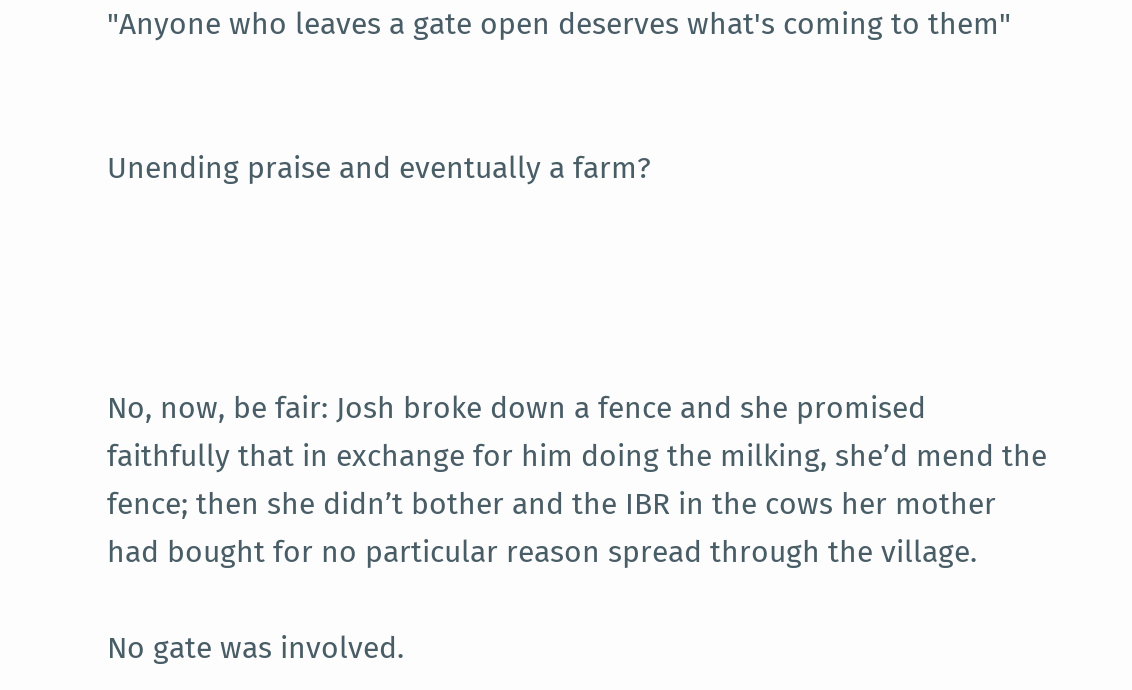"Anyone who leaves a gate open deserves what's coming to them"


Unending praise and eventually a farm?




No, now, be fair: Josh broke down a fence and she promised faithfully that in exchange for him doing the milking, she’d mend the fence; then she didn’t bother and the IBR in the cows her mother had bought for no particular reason spread through the village.

No gate was involved.